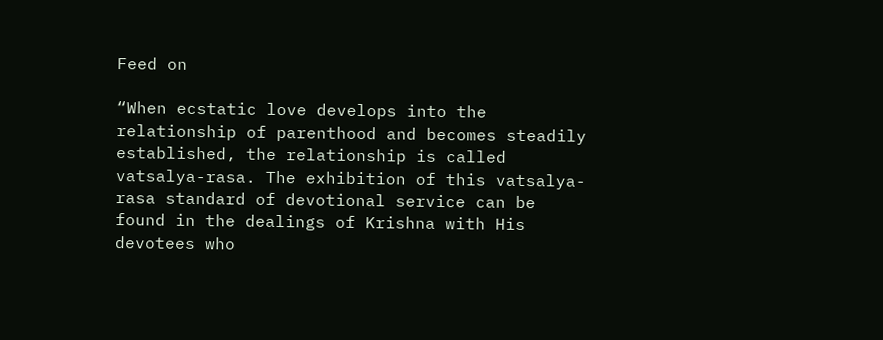Feed on

“When ecstatic love develops into the relationship of parenthood and becomes steadily established, the relationship is called vatsalya-rasa. The exhibition of this vatsalya-rasa standard of devotional service can be found in the dealings of Krishna with His devotees who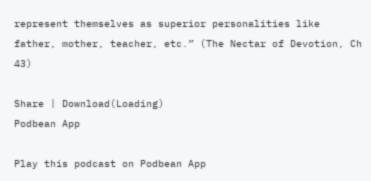represent themselves as superior personalities like father, mother, teacher, etc.” (The Nectar of Devotion, Ch 43)

Share | Download(Loading)
Podbean App

Play this podcast on Podbean App